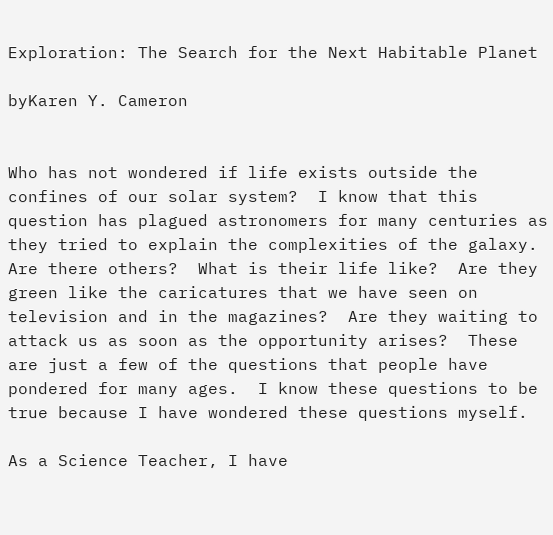Exploration: The Search for the Next Habitable Planet

byKaren Y. Cameron


Who has not wondered if life exists outside the confines of our solar system?  I know that this question has plagued astronomers for many centuries as they tried to explain the complexities of the galaxy.  Are there others?  What is their life like?  Are they green like the caricatures that we have seen on television and in the magazines?  Are they waiting to attack us as soon as the opportunity arises?  These are just a few of the questions that people have pondered for many ages.  I know these questions to be true because I have wondered these questions myself.

As a Science Teacher, I have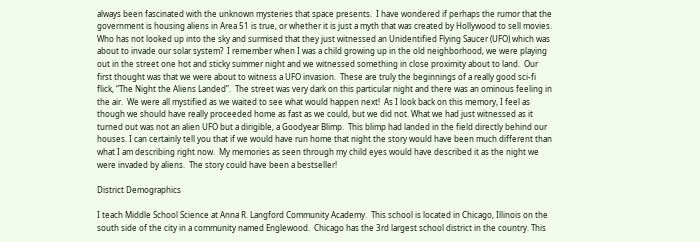always been fascinated with the unknown mysteries that space presents.  I have wondered if perhaps the rumor that the government is housing aliens in Area 51 is true, or whether it is just a myth that was created by Hollywood to sell movies.  Who has not looked up into the sky and surmised that they just witnessed an Unidentified Flying Saucer (UFO) which was about to invade our solar system?  I remember when I was a child growing up in the old neighborhood, we were playing out in the street one hot and sticky summer night and we witnessed something in close proximity about to land.  Our first thought was that we were about to witness a UFO invasion.  These are truly the beginnings of a really good sci-fi flick, “The Night the Aliens Landed”.  The street was very dark on this particular night and there was an ominous feeling in the air.  We were all mystified as we waited to see what would happen next!  As I look back on this memory, I feel as though we should have really proceeded home as fast as we could, but we did not. What we had just witnessed as it turned out was not an alien UFO but a dirigible, a Goodyear Blimp.  This blimp had landed in the field directly behind our houses. I can certainly tell you that if we would have run home that night the story would have been much different than what I am describing right now.  My memories as seen through my child eyes would have described it as the night we were invaded by aliens.  The story could have been a bestseller!

District Demographics

I teach Middle School Science at Anna R. Langford Community Academy.  This school is located in Chicago, Illinois on the south side of the city in a community named Englewood.  Chicago has the 3rd largest school district in the country. This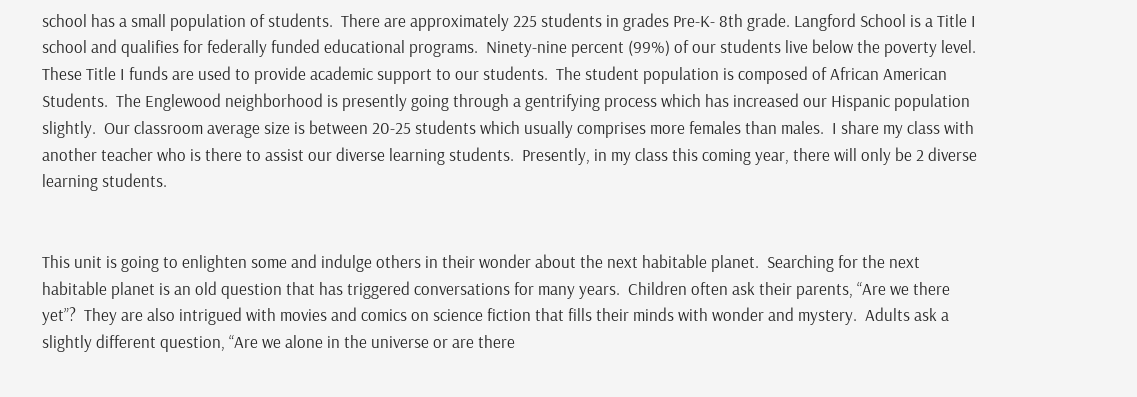school has a small population of students.  There are approximately 225 students in grades Pre-K- 8th grade. Langford School is a Title I school and qualifies for federally funded educational programs.  Ninety-nine percent (99%) of our students live below the poverty level.  These Title I funds are used to provide academic support to our students.  The student population is composed of African American Students.  The Englewood neighborhood is presently going through a gentrifying process which has increased our Hispanic population slightly.  Our classroom average size is between 20-25 students which usually comprises more females than males.  I share my class with another teacher who is there to assist our diverse learning students.  Presently, in my class this coming year, there will only be 2 diverse learning students.


This unit is going to enlighten some and indulge others in their wonder about the next habitable planet.  Searching for the next habitable planet is an old question that has triggered conversations for many years.  Children often ask their parents, “Are we there yet”?  They are also intrigued with movies and comics on science fiction that fills their minds with wonder and mystery.  Adults ask a slightly different question, “Are we alone in the universe or are there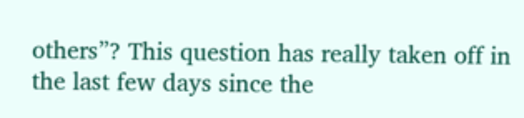others”? This question has really taken off in the last few days since the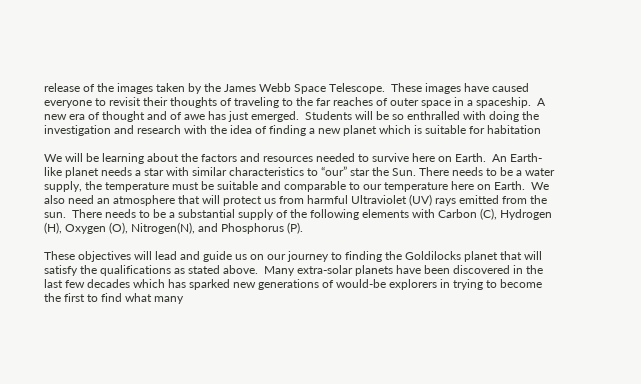release of the images taken by the James Webb Space Telescope.  These images have caused everyone to revisit their thoughts of traveling to the far reaches of outer space in a spaceship.  A new era of thought and of awe has just emerged.  Students will be so enthralled with doing the investigation and research with the idea of finding a new planet which is suitable for habitation

We will be learning about the factors and resources needed to survive here on Earth.  An Earth-like planet needs a star with similar characteristics to “our” star the Sun. There needs to be a water supply, the temperature must be suitable and comparable to our temperature here on Earth.  We also need an atmosphere that will protect us from harmful Ultraviolet (UV) rays emitted from the sun.  There needs to be a substantial supply of the following elements with Carbon (C), Hydrogen (H), Oxygen (O), Nitrogen(N), and Phosphorus (P).

These objectives will lead and guide us on our journey to finding the Goldilocks planet that will satisfy the qualifications as stated above.  Many extra-solar planets have been discovered in the last few decades which has sparked new generations of would-be explorers in trying to become the first to find what many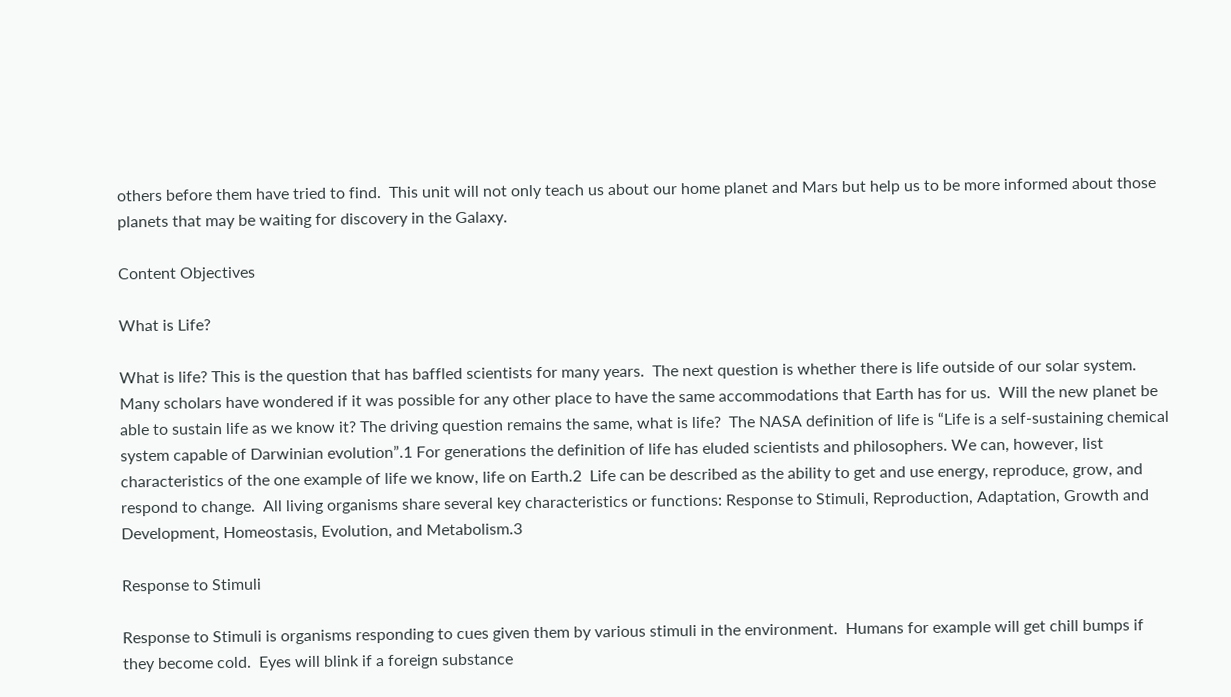others before them have tried to find.  This unit will not only teach us about our home planet and Mars but help us to be more informed about those planets that may be waiting for discovery in the Galaxy.

Content Objectives

What is Life?

What is life? This is the question that has baffled scientists for many years.  The next question is whether there is life outside of our solar system.  Many scholars have wondered if it was possible for any other place to have the same accommodations that Earth has for us.  Will the new planet be able to sustain life as we know it? The driving question remains the same, what is life?  The NASA definition of life is “Life is a self-sustaining chemical system capable of Darwinian evolution”.1 For generations the definition of life has eluded scientists and philosophers. We can, however, list characteristics of the one example of life we know, life on Earth.2  Life can be described as the ability to get and use energy, reproduce, grow, and respond to change.  All living organisms share several key characteristics or functions: Response to Stimuli, Reproduction, Adaptation, Growth and Development, Homeostasis, Evolution, and Metabolism.3

Response to Stimuli

Response to Stimuli is organisms responding to cues given them by various stimuli in the environment.  Humans for example will get chill bumps if they become cold.  Eyes will blink if a foreign substance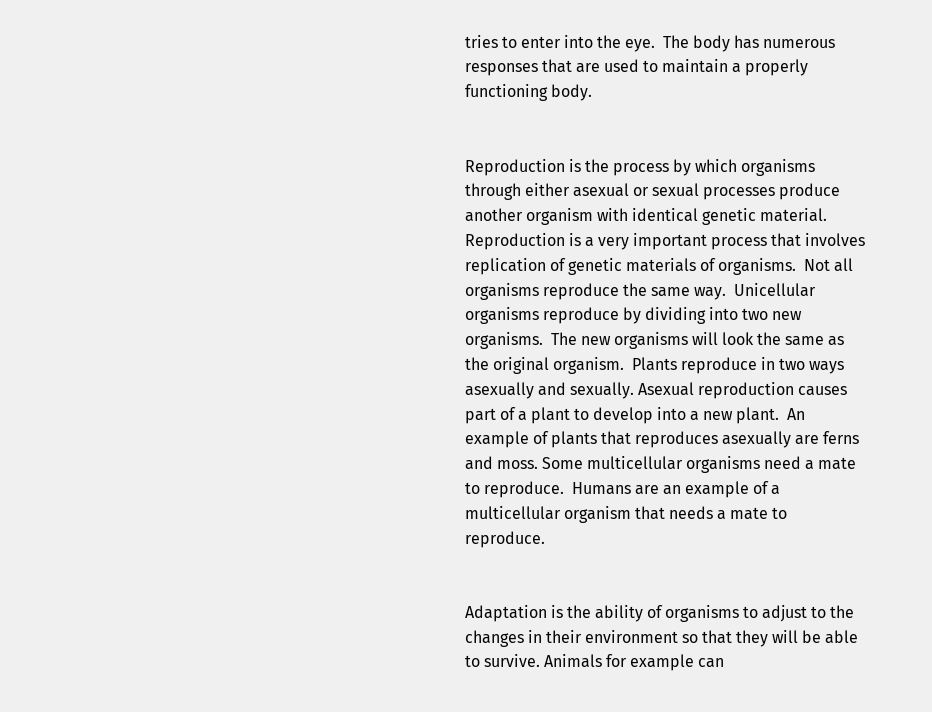tries to enter into the eye.  The body has numerous responses that are used to maintain a properly functioning body.


Reproduction is the process by which organisms through either asexual or sexual processes produce another organism with identical genetic material.  Reproduction is a very important process that involves replication of genetic materials of organisms.  Not all organisms reproduce the same way.  Unicellular organisms reproduce by dividing into two new organisms.  The new organisms will look the same as the original organism.  Plants reproduce in two ways asexually and sexually. Asexual reproduction causes part of a plant to develop into a new plant.  An example of plants that reproduces asexually are ferns and moss. Some multicellular organisms need a mate to reproduce.  Humans are an example of a multicellular organism that needs a mate to reproduce.


Adaptation is the ability of organisms to adjust to the changes in their environment so that they will be able to survive. Animals for example can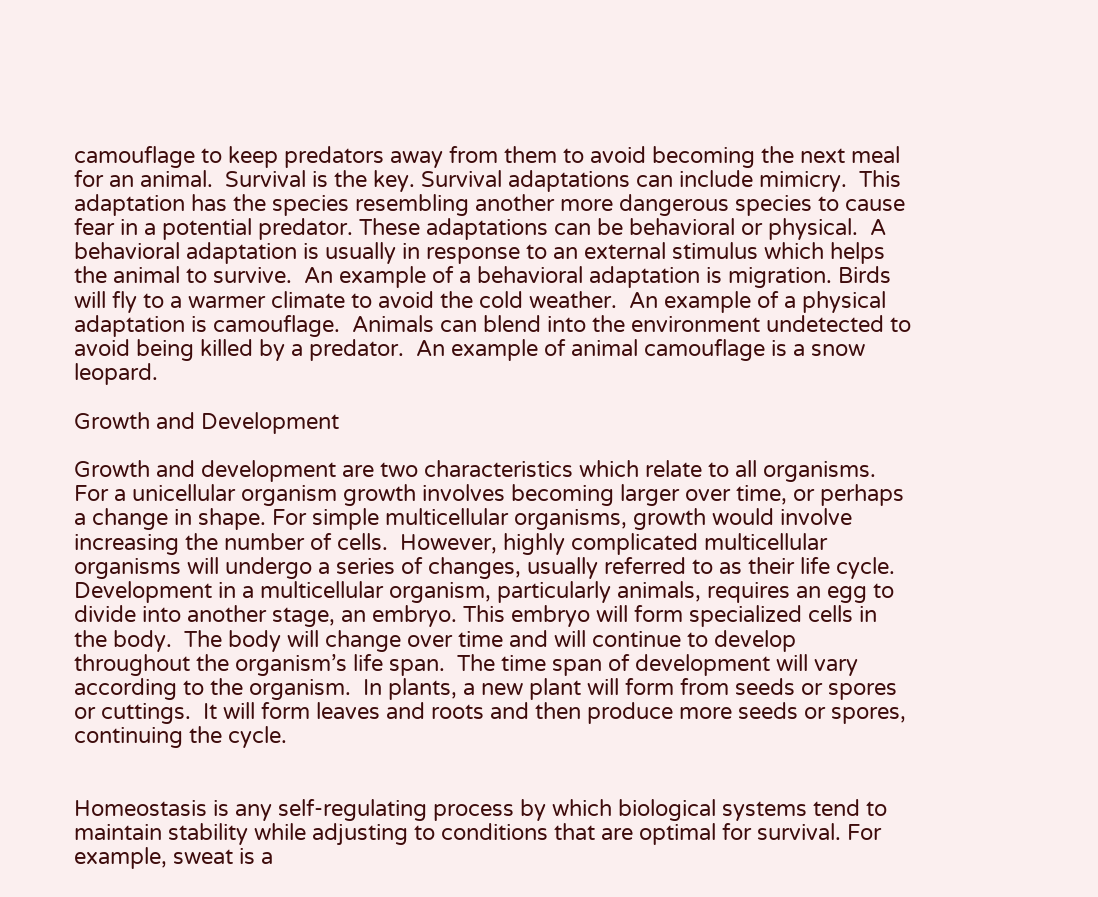camouflage to keep predators away from them to avoid becoming the next meal for an animal.  Survival is the key. Survival adaptations can include mimicry.  This adaptation has the species resembling another more dangerous species to cause fear in a potential predator. These adaptations can be behavioral or physical.  A behavioral adaptation is usually in response to an external stimulus which helps the animal to survive.  An example of a behavioral adaptation is migration. Birds will fly to a warmer climate to avoid the cold weather.  An example of a physical adaptation is camouflage.  Animals can blend into the environment undetected to avoid being killed by a predator.  An example of animal camouflage is a snow leopard.

Growth and Development

Growth and development are two characteristics which relate to all organisms.  For a unicellular organism growth involves becoming larger over time, or perhaps a change in shape. For simple multicellular organisms, growth would involve increasing the number of cells.  However, highly complicated multicellular organisms will undergo a series of changes, usually referred to as their life cycle.  Development in a multicellular organism, particularly animals, requires an egg to divide into another stage, an embryo. This embryo will form specialized cells in the body.  The body will change over time and will continue to develop throughout the organism’s life span.  The time span of development will vary according to the organism.  In plants, a new plant will form from seeds or spores or cuttings.  It will form leaves and roots and then produce more seeds or spores, continuing the cycle.


Homeostasis is any self-regulating process by which biological systems tend to maintain stability while adjusting to conditions that are optimal for survival. For example, sweat is a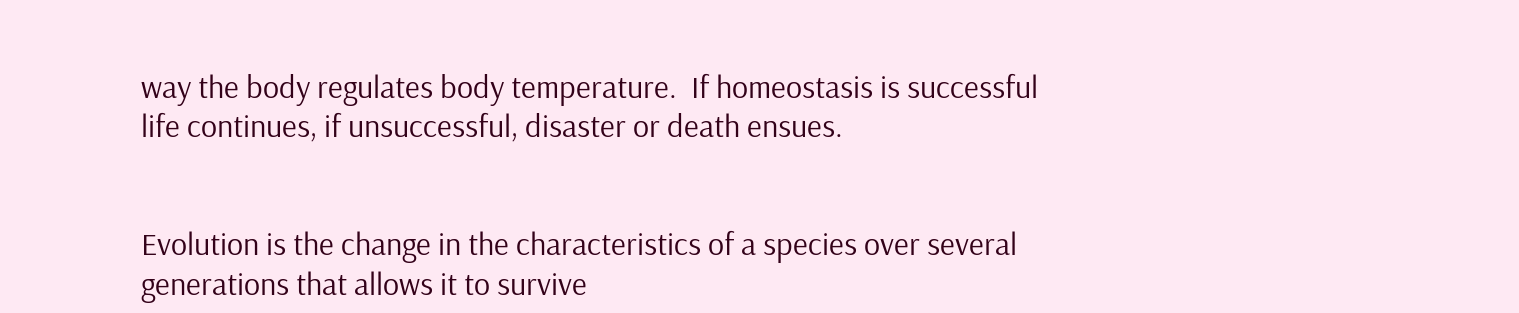way the body regulates body temperature.  If homeostasis is successful life continues, if unsuccessful, disaster or death ensues.


Evolution is the change in the characteristics of a species over several generations that allows it to survive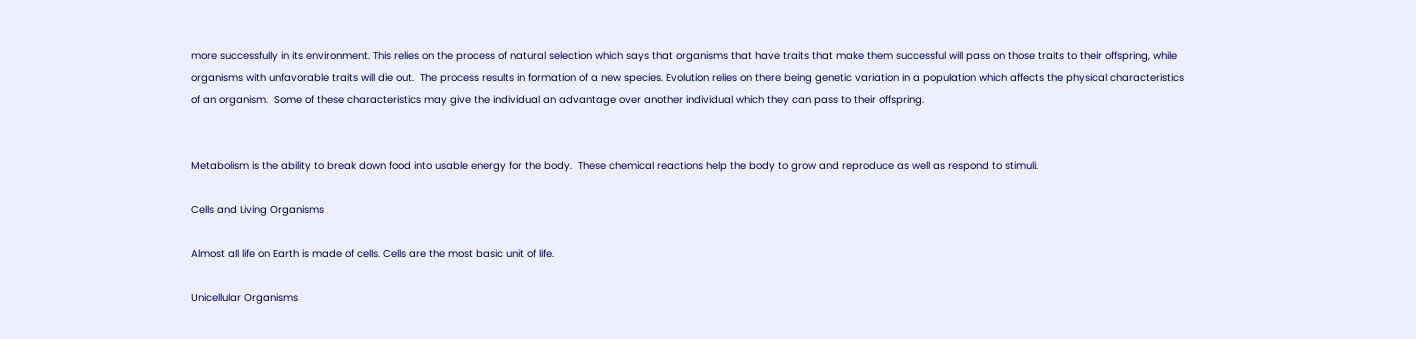more successfully in its environment. This relies on the process of natural selection which says that organisms that have traits that make them successful will pass on those traits to their offspring, while organisms with unfavorable traits will die out.  The process results in formation of a new species. Evolution relies on there being genetic variation in a population which affects the physical characteristics of an organism.  Some of these characteristics may give the individual an advantage over another individual which they can pass to their offspring.


Metabolism is the ability to break down food into usable energy for the body.  These chemical reactions help the body to grow and reproduce as well as respond to stimuli.

Cells and Living Organisms

Almost all life on Earth is made of cells. Cells are the most basic unit of life.

Unicellular Organisms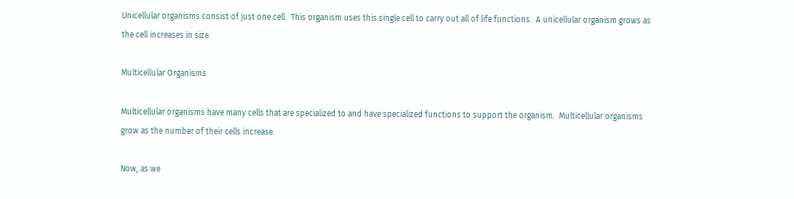Unicellular organisms consist of just one cell.  This organism uses this single cell to carry out all of life functions.  A unicellular organism grows as the cell increases in size.

Multicellular Organisms

Multicellular organisms have many cells that are specialized to and have specialized functions to support the organism.  Multicellular organisms grow as the number of their cells increase.

Now, as we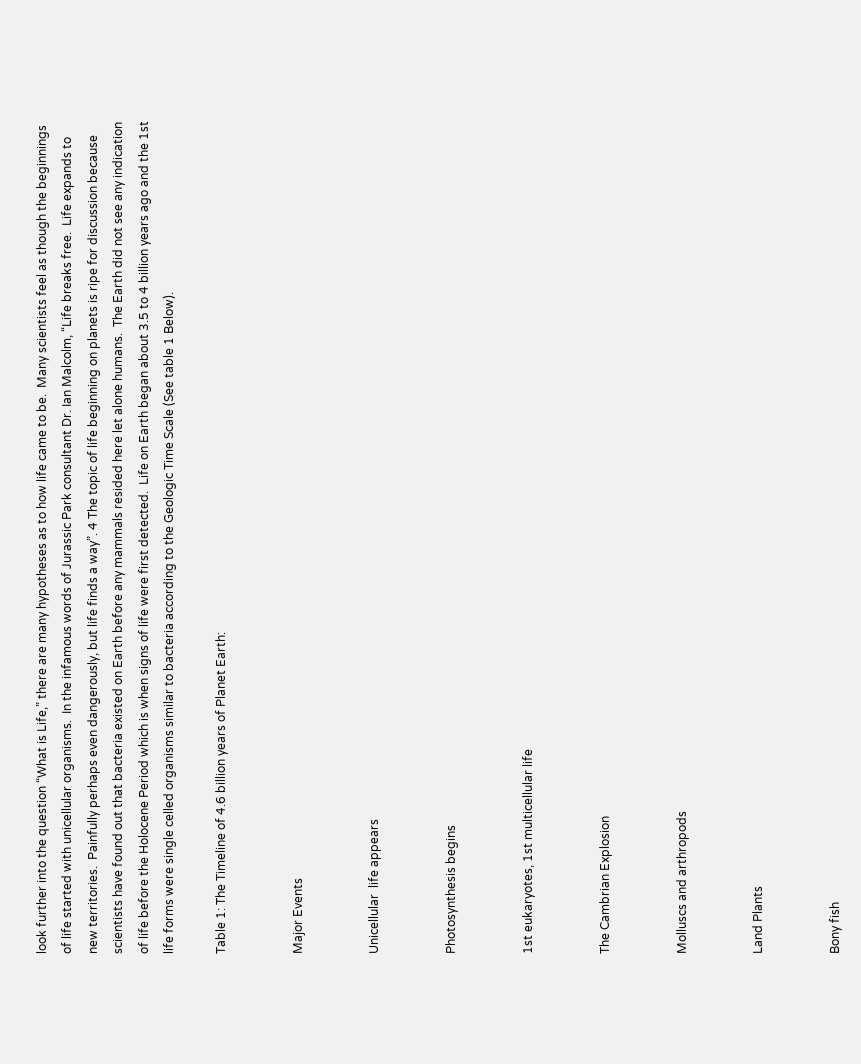look further into the question “What is Life,” there are many hypotheses as to how life came to be.  Many scientists feel as though the beginnings of life started with unicellular organisms.  In the infamous words of Jurassic Park consultant Dr. Ian Malcolm, “Life breaks free.  Life expands to new territories.  Painfully perhaps even dangerously, but life finds a way”. 4 The topic of life beginning on planets is ripe for discussion because scientists have found out that bacteria existed on Earth before any mammals resided here let alone humans.  The Earth did not see any indication of life before the Holocene Period which is when signs of life were first detected.  Life on Earth began about 3.5 to 4 billion years ago and the 1st life forms were single celled organisms similar to bacteria according to the Geologic Time Scale (See table 1 Below).

Table 1: The Timeline of 4.6 billion years of Planet Earth:


Major Events


Unicellular  life appears


Photosynthesis begins


1st eukaryotes, 1st multicellular life


The Cambrian Explosion


Molluscs and arthropods


Land Plants


Bony fish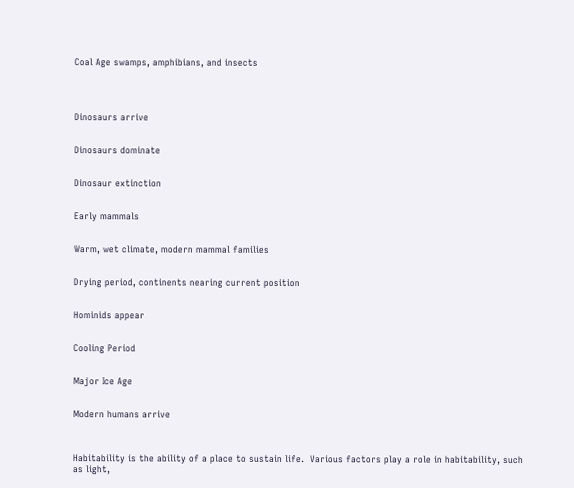Coal Age swamps, amphibians, and insects




Dinosaurs arrive


Dinosaurs dominate


Dinosaur extinction


Early mammals


Warm, wet climate, modern mammal families


Drying period, continents nearing current position


Hominids appear


Cooling Period


Major Ice Age


Modern humans arrive



Habitability is the ability of a place to sustain life.  Various factors play a role in habitability, such as light,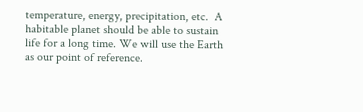temperature, energy, precipitation, etc.  A habitable planet should be able to sustain life for a long time. We will use the Earth as our point of reference.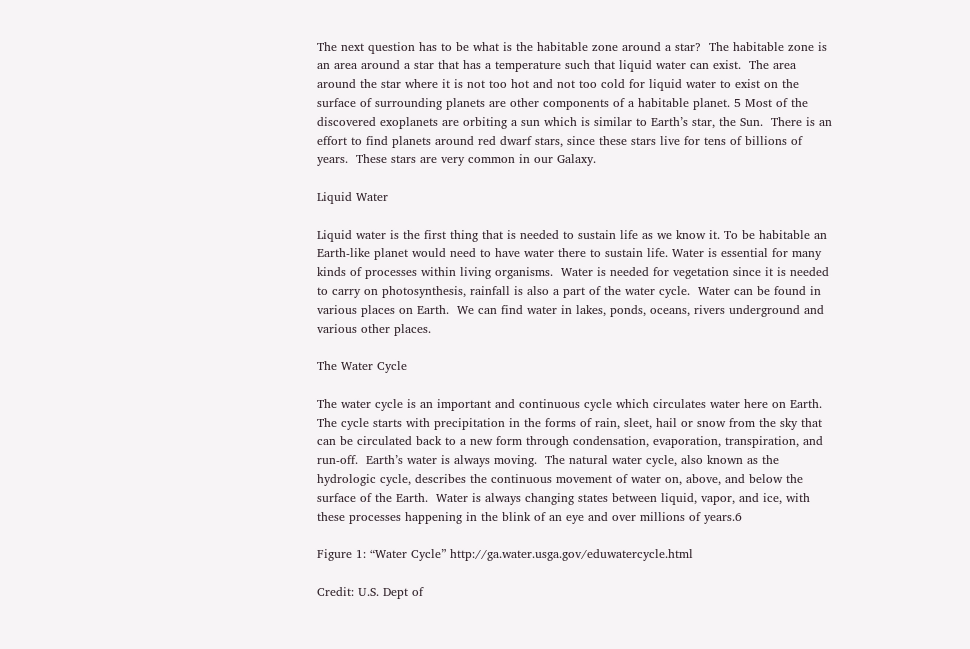The next question has to be what is the habitable zone around a star?  The habitable zone is an area around a star that has a temperature such that liquid water can exist.  The area around the star where it is not too hot and not too cold for liquid water to exist on the surface of surrounding planets are other components of a habitable planet. 5 Most of the discovered exoplanets are orbiting a sun which is similar to Earth’s star, the Sun.  There is an effort to find planets around red dwarf stars, since these stars live for tens of billions of years.  These stars are very common in our Galaxy.

Liquid Water

Liquid water is the first thing that is needed to sustain life as we know it. To be habitable an Earth-like planet would need to have water there to sustain life. Water is essential for many kinds of processes within living organisms.  Water is needed for vegetation since it is needed to carry on photosynthesis, rainfall is also a part of the water cycle.  Water can be found in various places on Earth.  We can find water in lakes, ponds, oceans, rivers underground and various other places.

The Water Cycle

The water cycle is an important and continuous cycle which circulates water here on Earth.  The cycle starts with precipitation in the forms of rain, sleet, hail or snow from the sky that can be circulated back to a new form through condensation, evaporation, transpiration, and run-off.  Earth’s water is always moving.  The natural water cycle, also known as the hydrologic cycle, describes the continuous movement of water on, above, and below the surface of the Earth.  Water is always changing states between liquid, vapor, and ice, with these processes happening in the blink of an eye and over millions of years.6

Figure 1: “Water Cycle” http://ga.water.usga.gov/eduwatercycle.html

Credit: U.S. Dept of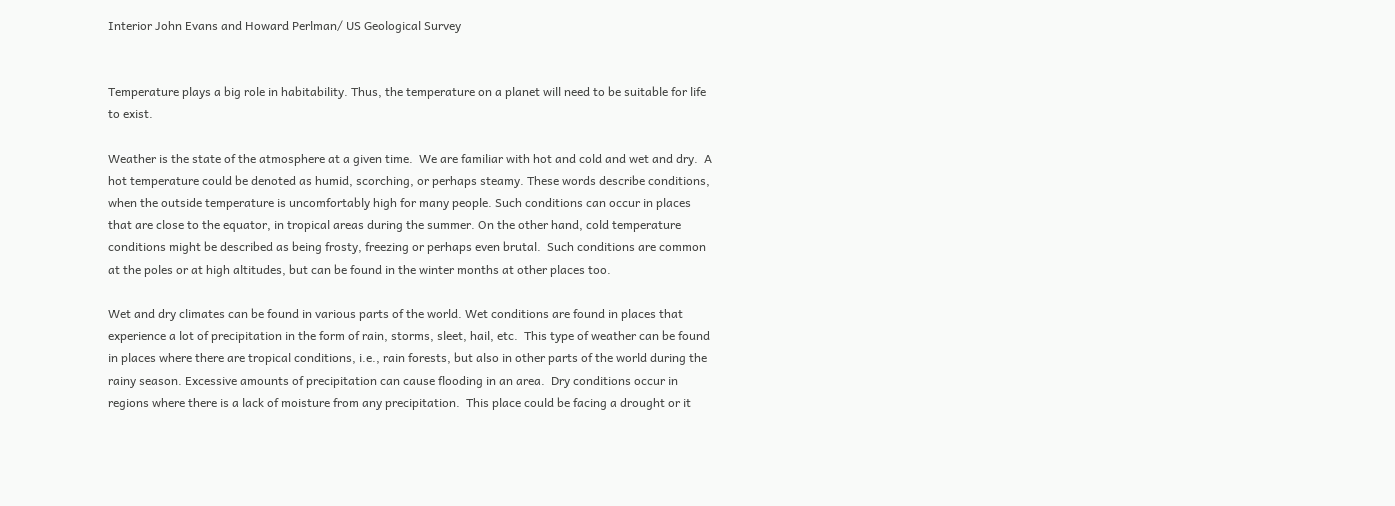Interior John Evans and Howard Perlman/ US Geological Survey


Temperature plays a big role in habitability. Thus, the temperature on a planet will need to be suitable for life to exist.

Weather is the state of the atmosphere at a given time.  We are familiar with hot and cold and wet and dry.  A hot temperature could be denoted as humid, scorching, or perhaps steamy. These words describe conditions, when the outside temperature is uncomfortably high for many people. Such conditions can occur in places that are close to the equator, in tropical areas during the summer. On the other hand, cold temperature conditions might be described as being frosty, freezing or perhaps even brutal.  Such conditions are common at the poles or at high altitudes, but can be found in the winter months at other places too.

Wet and dry climates can be found in various parts of the world. Wet conditions are found in places that experience a lot of precipitation in the form of rain, storms, sleet, hail, etc.  This type of weather can be found in places where there are tropical conditions, i.e., rain forests, but also in other parts of the world during the rainy season. Excessive amounts of precipitation can cause flooding in an area.  Dry conditions occur in regions where there is a lack of moisture from any precipitation.  This place could be facing a drought or it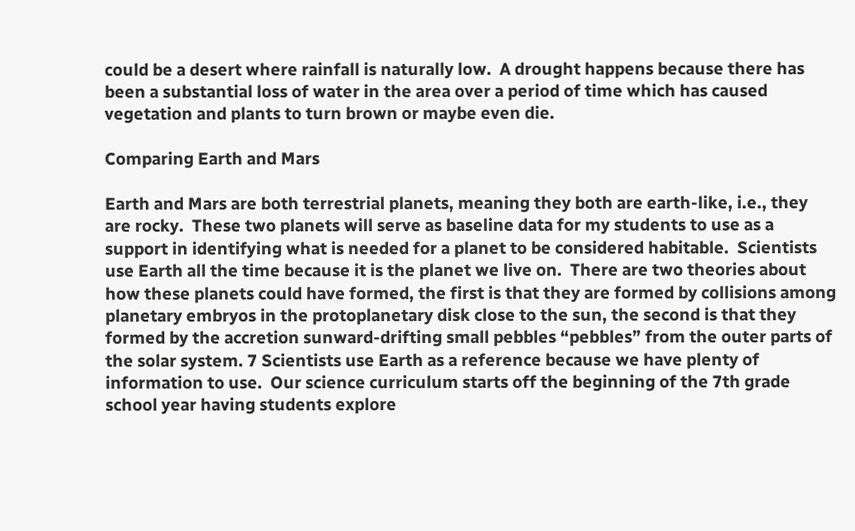could be a desert where rainfall is naturally low.  A drought happens because there has been a substantial loss of water in the area over a period of time which has caused vegetation and plants to turn brown or maybe even die.

Comparing Earth and Mars

Earth and Mars are both terrestrial planets, meaning they both are earth-like, i.e., they are rocky.  These two planets will serve as baseline data for my students to use as a support in identifying what is needed for a planet to be considered habitable.  Scientists use Earth all the time because it is the planet we live on.  There are two theories about how these planets could have formed, the first is that they are formed by collisions among planetary embryos in the protoplanetary disk close to the sun, the second is that they formed by the accretion sunward-drifting small pebbles “pebbles” from the outer parts of the solar system. 7 Scientists use Earth as a reference because we have plenty of information to use.  Our science curriculum starts off the beginning of the 7th grade school year having students explore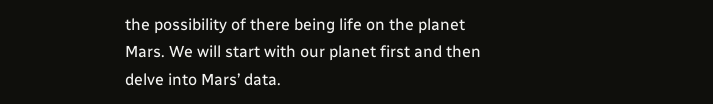the possibility of there being life on the planet Mars. We will start with our planet first and then delve into Mars’ data.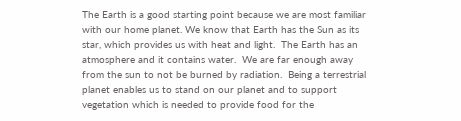The Earth is a good starting point because we are most familiar with our home planet. We know that Earth has the Sun as its star, which provides us with heat and light.  The Earth has an atmosphere and it contains water.  We are far enough away from the sun to not be burned by radiation.  Being a terrestrial planet enables us to stand on our planet and to support vegetation which is needed to provide food for the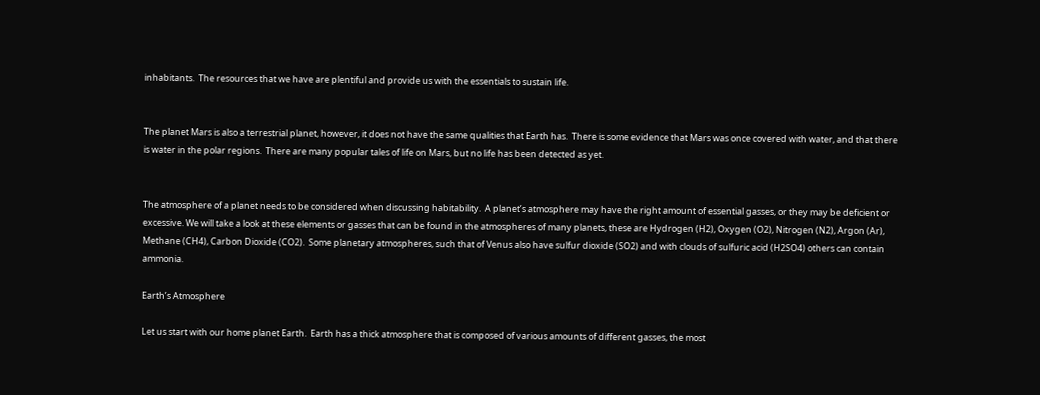inhabitants.  The resources that we have are plentiful and provide us with the essentials to sustain life.


The planet Mars is also a terrestrial planet, however, it does not have the same qualities that Earth has.  There is some evidence that Mars was once covered with water, and that there is water in the polar regions.  There are many popular tales of life on Mars, but no life has been detected as yet.


The atmosphere of a planet needs to be considered when discussing habitability.  A planet’s atmosphere may have the right amount of essential gasses, or they may be deficient or excessive. We will take a look at these elements or gasses that can be found in the atmospheres of many planets, these are Hydrogen (H2), Oxygen (O2), Nitrogen (N2), Argon (Ar), Methane (CH4), Carbon Dioxide (CO2).  Some planetary atmospheres, such that of Venus also have sulfur dioxide (SO2) and with clouds of sulfuric acid (H2SO4) others can contain ammonia.

Earth’s Atmosphere

Let us start with our home planet Earth.  Earth has a thick atmosphere that is composed of various amounts of different gasses, the most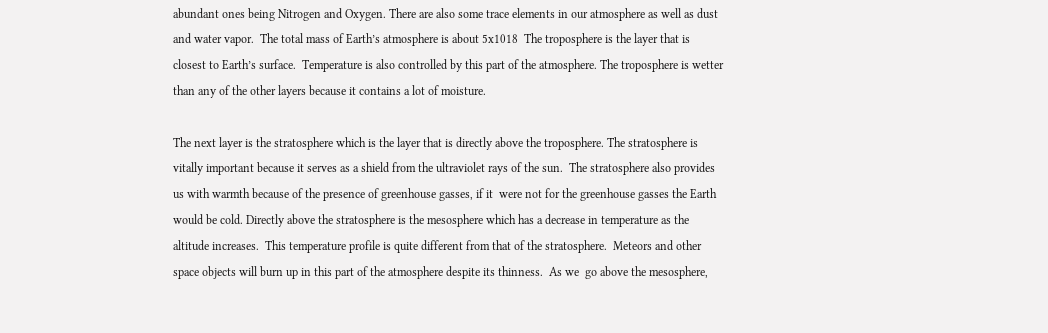abundant ones being Nitrogen and Oxygen. There are also some trace elements in our atmosphere as well as dust and water vapor.  The total mass of Earth’s atmosphere is about 5x1018  The troposphere is the layer that is closest to Earth’s surface.  Temperature is also controlled by this part of the atmosphere. The troposphere is wetter than any of the other layers because it contains a lot of moisture.

The next layer is the stratosphere which is the layer that is directly above the troposphere. The stratosphere is vitally important because it serves as a shield from the ultraviolet rays of the sun.  The stratosphere also provides us with warmth because of the presence of greenhouse gasses, if it  were not for the greenhouse gasses the Earth would be cold. Directly above the stratosphere is the mesosphere which has a decrease in temperature as the altitude increases.  This temperature profile is quite different from that of the stratosphere.  Meteors and other space objects will burn up in this part of the atmosphere despite its thinness.  As we  go above the mesosphere,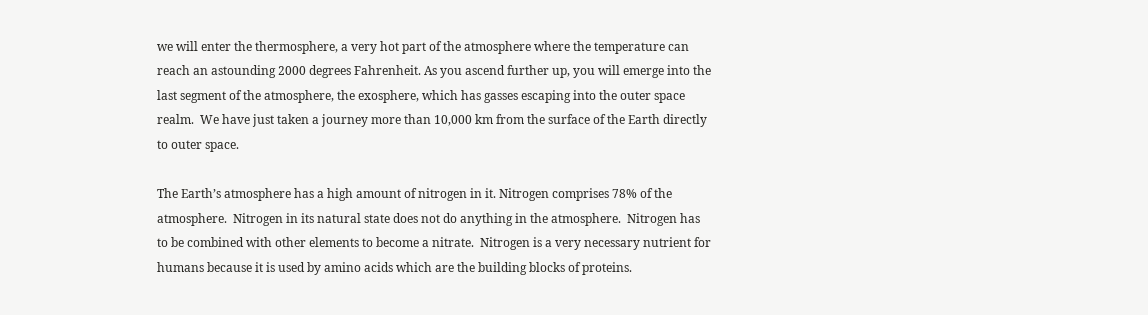we will enter the thermosphere, a very hot part of the atmosphere where the temperature can reach an astounding 2000 degrees Fahrenheit. As you ascend further up, you will emerge into the last segment of the atmosphere, the exosphere, which has gasses escaping into the outer space realm.  We have just taken a journey more than 10,000 km from the surface of the Earth directly to outer space.

The Earth’s atmosphere has a high amount of nitrogen in it. Nitrogen comprises 78% of the atmosphere.  Nitrogen in its natural state does not do anything in the atmosphere.  Nitrogen has to be combined with other elements to become a nitrate.  Nitrogen is a very necessary nutrient for humans because it is used by amino acids which are the building blocks of proteins.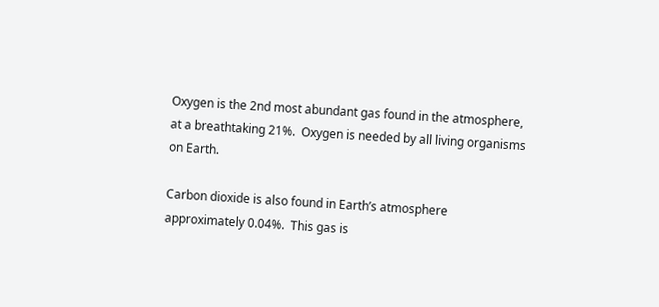Oxygen is the 2nd most abundant gas found in the atmosphere, at a breathtaking 21%.  Oxygen is needed by all living organisms on Earth.

Carbon dioxide is also found in Earth’s atmosphere approximately 0.04%.  This gas is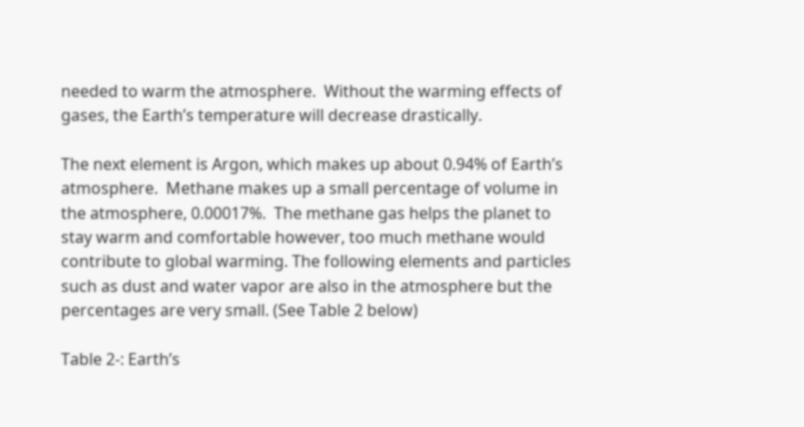needed to warm the atmosphere.  Without the warming effects of gases, the Earth’s temperature will decrease drastically.

The next element is Argon, which makes up about 0.94% of Earth’s atmosphere.  Methane makes up a small percentage of volume in the atmosphere, 0.00017%.  The methane gas helps the planet to stay warm and comfortable however, too much methane would contribute to global warming. The following elements and particles such as dust and water vapor are also in the atmosphere but the percentages are very small. (See Table 2 below)

Table 2-: Earth’s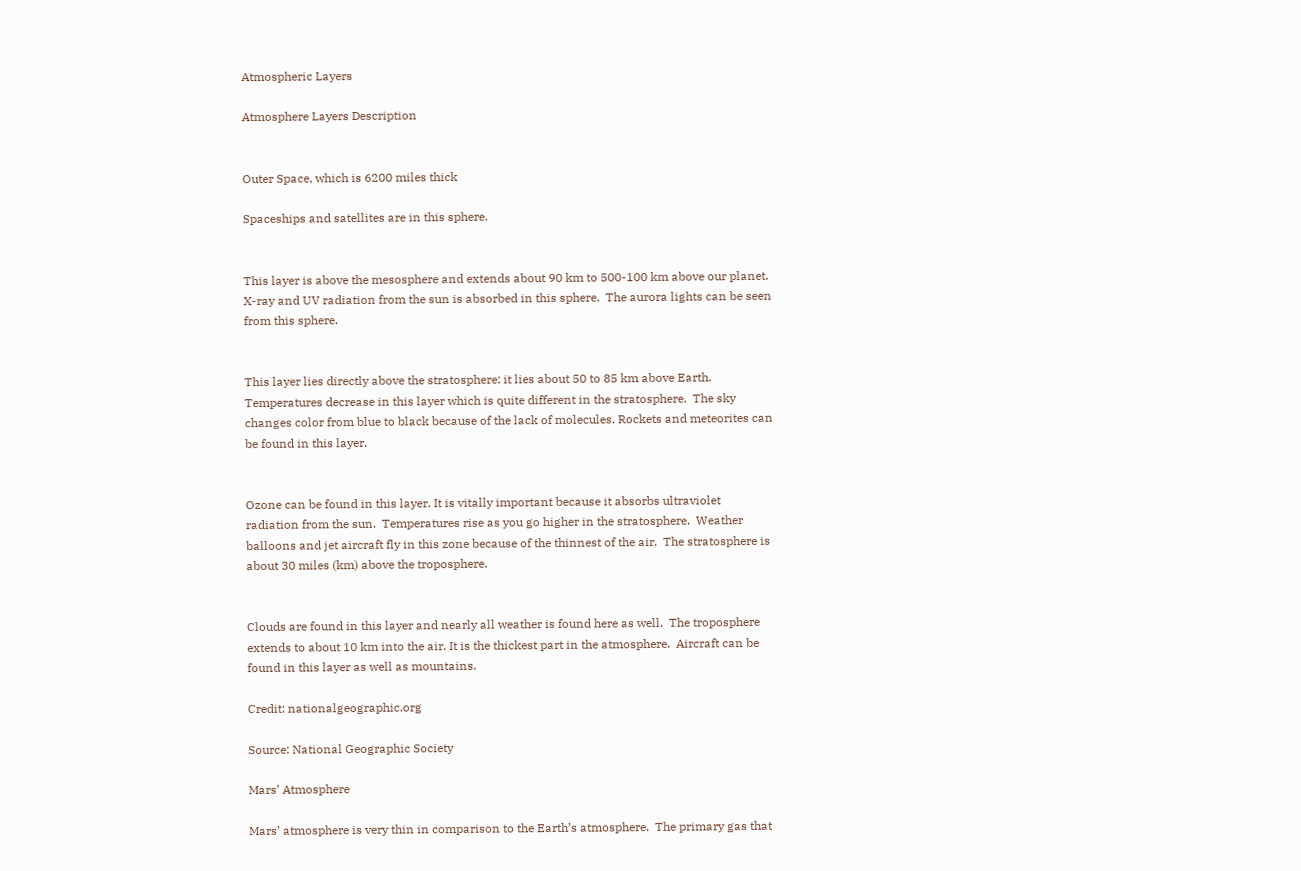Atmospheric Layers

Atmosphere Layers Description


Outer Space, which is 6200 miles thick

Spaceships and satellites are in this sphere.


This layer is above the mesosphere and extends about 90 km to 500-100 km above our planet.  X-ray and UV radiation from the sun is absorbed in this sphere.  The aurora lights can be seen from this sphere.


This layer lies directly above the stratosphere: it lies about 50 to 85 km above Earth.  Temperatures decrease in this layer which is quite different in the stratosphere.  The sky changes color from blue to black because of the lack of molecules. Rockets and meteorites can be found in this layer.


Ozone can be found in this layer. It is vitally important because it absorbs ultraviolet radiation from the sun.  Temperatures rise as you go higher in the stratosphere.  Weather balloons and jet aircraft fly in this zone because of the thinnest of the air.  The stratosphere is about 30 miles (km) above the troposphere.


Clouds are found in this layer and nearly all weather is found here as well.  The troposphere extends to about 10 km into the air. It is the thickest part in the atmosphere.  Aircraft can be found in this layer as well as mountains.

Credit: nationalgeographic.org

Source: National Geographic Society

Mars’ Atmosphere

Mars’ atmosphere is very thin in comparison to the Earth’s atmosphere.  The primary gas that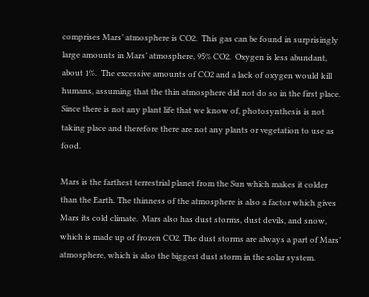comprises Mars’ atmosphere is CO2.  This gas can be found in surprisingly large amounts in Mars’ atmosphere, 95% CO2.  Oxygen is less abundant, about 1%.  The excessive amounts of CO2 and a lack of oxygen would kill humans, assuming that the thin atmosphere did not do so in the first place.  Since there is not any plant life that we know of, photosynthesis is not taking place and therefore there are not any plants or vegetation to use as food.

Mars is the farthest terrestrial planet from the Sun which makes it colder than the Earth. The thinness of the atmosphere is also a factor which gives Mars its cold climate.  Mars also has dust storms, dust devils, and snow, which is made up of frozen CO2. The dust storms are always a part of Mars’ atmosphere, which is also the biggest dust storm in the solar system.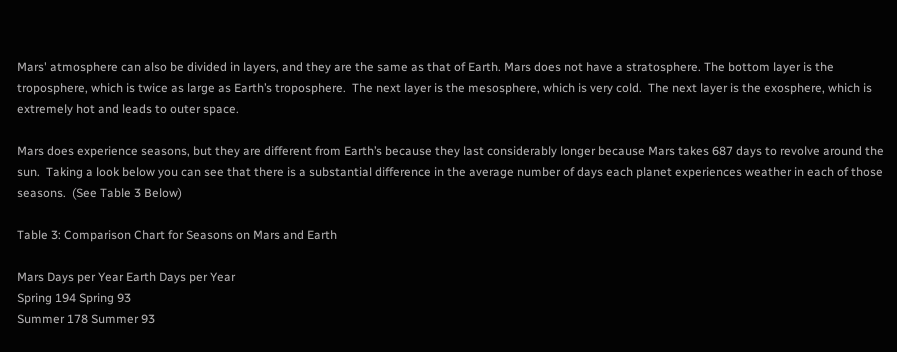Mars' atmosphere can also be divided in layers, and they are the same as that of Earth. Mars does not have a stratosphere. The bottom layer is the troposphere, which is twice as large as Earth’s troposphere.  The next layer is the mesosphere, which is very cold.  The next layer is the exosphere, which is extremely hot and leads to outer space.

Mars does experience seasons, but they are different from Earth’s because they last considerably longer because Mars takes 687 days to revolve around the sun.  Taking a look below you can see that there is a substantial difference in the average number of days each planet experiences weather in each of those seasons.  (See Table 3 Below)

Table 3: Comparison Chart for Seasons on Mars and Earth

Mars Days per Year Earth Days per Year
Spring 194 Spring 93
Summer 178 Summer 93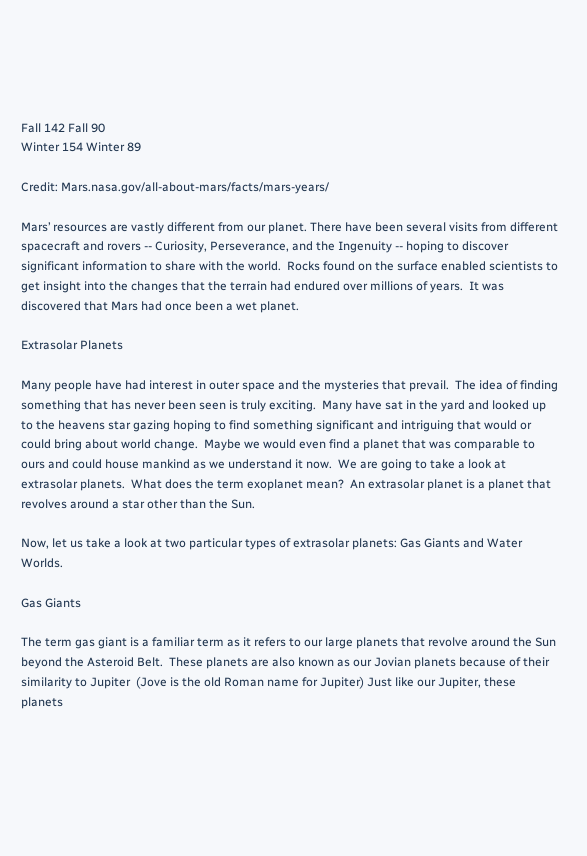Fall 142 Fall 90
Winter 154 Winter 89

Credit: Mars.nasa.gov/all-about-mars/facts/mars-years/

Mars’ resources are vastly different from our planet. There have been several visits from different spacecraft and rovers -- Curiosity, Perseverance, and the Ingenuity -- hoping to discover significant information to share with the world.  Rocks found on the surface enabled scientists to get insight into the changes that the terrain had endured over millions of years.  It was discovered that Mars had once been a wet planet.

Extrasolar Planets

Many people have had interest in outer space and the mysteries that prevail.  The idea of finding something that has never been seen is truly exciting.  Many have sat in the yard and looked up to the heavens star gazing hoping to find something significant and intriguing that would or could bring about world change.  Maybe we would even find a planet that was comparable to ours and could house mankind as we understand it now.  We are going to take a look at extrasolar planets.  What does the term exoplanet mean?  An extrasolar planet is a planet that revolves around a star other than the Sun.

Now, let us take a look at two particular types of extrasolar planets: Gas Giants and Water Worlds.

Gas Giants

The term gas giant is a familiar term as it refers to our large planets that revolve around the Sun beyond the Asteroid Belt.  These planets are also known as our Jovian planets because of their similarity to Jupiter  (Jove is the old Roman name for Jupiter) Just like our Jupiter, these planets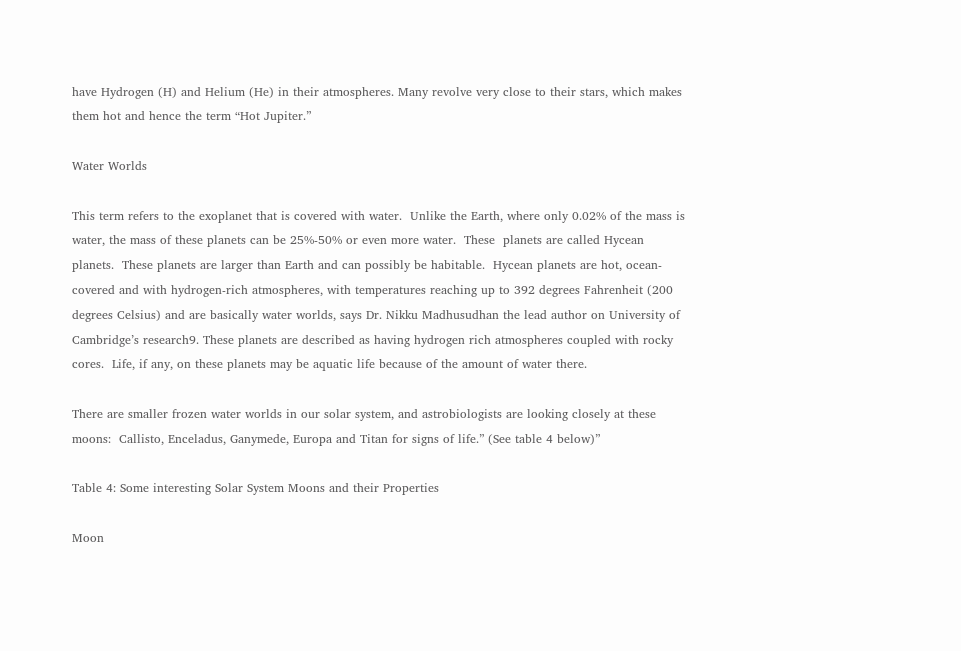have Hydrogen (H) and Helium (He) in their atmospheres. Many revolve very close to their stars, which makes them hot and hence the term “Hot Jupiter.”

Water Worlds

This term refers to the exoplanet that is covered with water.  Unlike the Earth, where only 0.02% of the mass is water, the mass of these planets can be 25%-50% or even more water.  These  planets are called Hycean planets.  These planets are larger than Earth and can possibly be habitable.  Hycean planets are hot, ocean-covered and with hydrogen-rich atmospheres, with temperatures reaching up to 392 degrees Fahrenheit (200 degrees Celsius) and are basically water worlds, says Dr. Nikku Madhusudhan the lead author on University of Cambridge’s research9. These planets are described as having hydrogen rich atmospheres coupled with rocky cores.  Life, if any, on these planets may be aquatic life because of the amount of water there.

There are smaller frozen water worlds in our solar system, and astrobiologists are looking closely at these moons:  Callisto, Enceladus, Ganymede, Europa and Titan for signs of life.” (See table 4 below)”

Table 4: Some interesting Solar System Moons and their Properties

Moon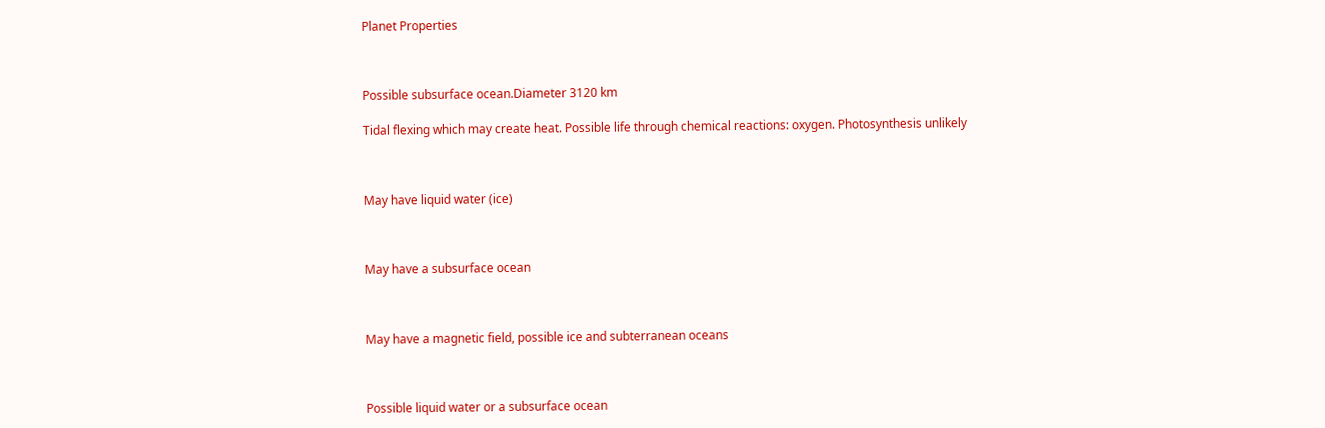Planet Properties



Possible subsurface ocean.Diameter 3120 km

Tidal flexing which may create heat. Possible life through chemical reactions: oxygen. Photosynthesis unlikely



May have liquid water (ice)



May have a subsurface ocean



May have a magnetic field, possible ice and subterranean oceans



Possible liquid water or a subsurface ocean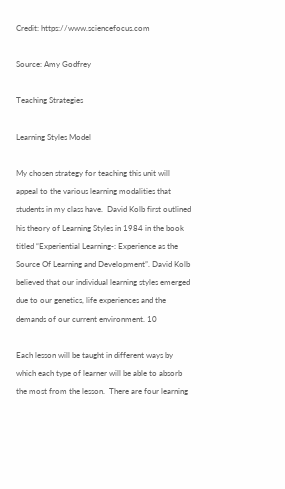Credit: https://www.sciencefocus.com

Source: Amy Godfrey

Teaching Strategies

Learning Styles Model

My chosen strategy for teaching this unit will appeal to the various learning modalities that students in my class have.  David Kolb first outlined his theory of Learning Styles in 1984 in the book titled “Experiential Learning-: Experience as the Source Of Learning and Development”. David Kolb believed that our individual learning styles emerged due to our genetics, life experiences and the demands of our current environment. 10

Each lesson will be taught in different ways by which each type of learner will be able to absorb the most from the lesson.  There are four learning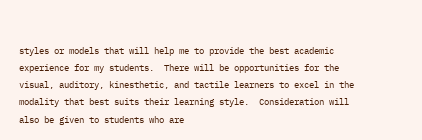styles or models that will help me to provide the best academic experience for my students.  There will be opportunities for the visual, auditory, kinesthetic, and tactile learners to excel in the modality that best suits their learning style.  Consideration will also be given to students who are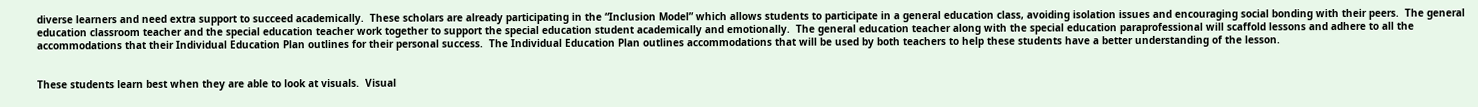diverse learners and need extra support to succeed academically.  These scholars are already participating in the “Inclusion Model” which allows students to participate in a general education class, avoiding isolation issues and encouraging social bonding with their peers.  The general education classroom teacher and the special education teacher work together to support the special education student academically and emotionally.  The general education teacher along with the special education paraprofessional will scaffold lessons and adhere to all the accommodations that their Individual Education Plan outlines for their personal success.  The Individual Education Plan outlines accommodations that will be used by both teachers to help these students have a better understanding of the lesson.


These students learn best when they are able to look at visuals.  Visual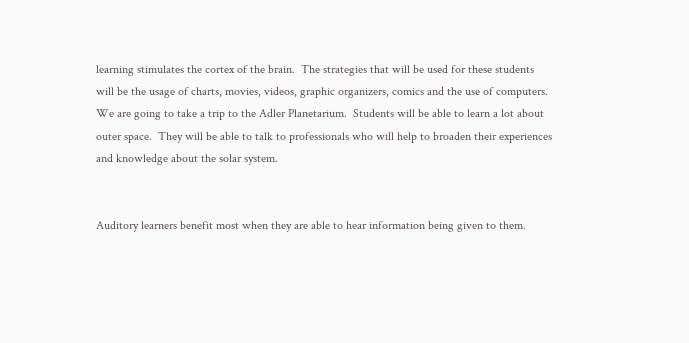learning stimulates the cortex of the brain.  The strategies that will be used for these students will be the usage of charts, movies, videos, graphic organizers, comics and the use of computers.  We are going to take a trip to the Adler Planetarium.  Students will be able to learn a lot about outer space.  They will be able to talk to professionals who will help to broaden their experiences and knowledge about the solar system.


Auditory learners benefit most when they are able to hear information being given to them.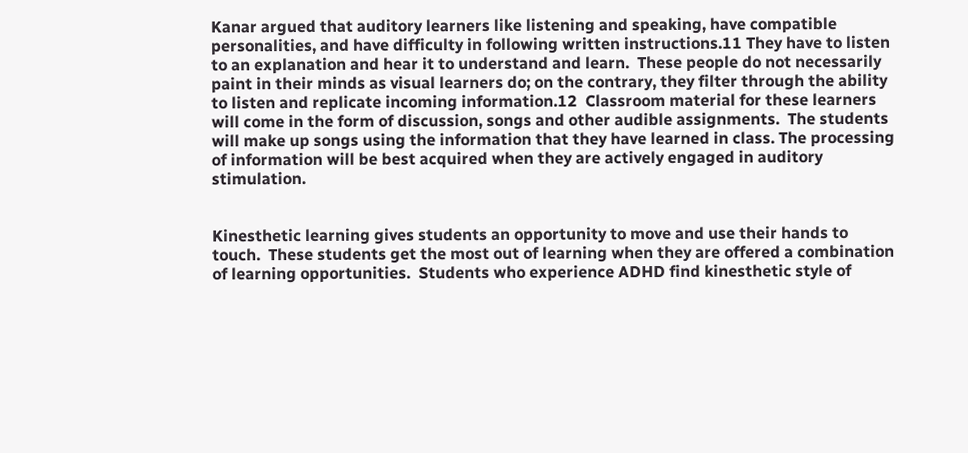Kanar argued that auditory learners like listening and speaking, have compatible personalities, and have difficulty in following written instructions.11 They have to listen to an explanation and hear it to understand and learn.  These people do not necessarily paint in their minds as visual learners do; on the contrary, they filter through the ability to listen and replicate incoming information.12  Classroom material for these learners will come in the form of discussion, songs and other audible assignments.  The students will make up songs using the information that they have learned in class. The processing of information will be best acquired when they are actively engaged in auditory stimulation.


Kinesthetic learning gives students an opportunity to move and use their hands to touch.  These students get the most out of learning when they are offered a combination of learning opportunities.  Students who experience ADHD find kinesthetic style of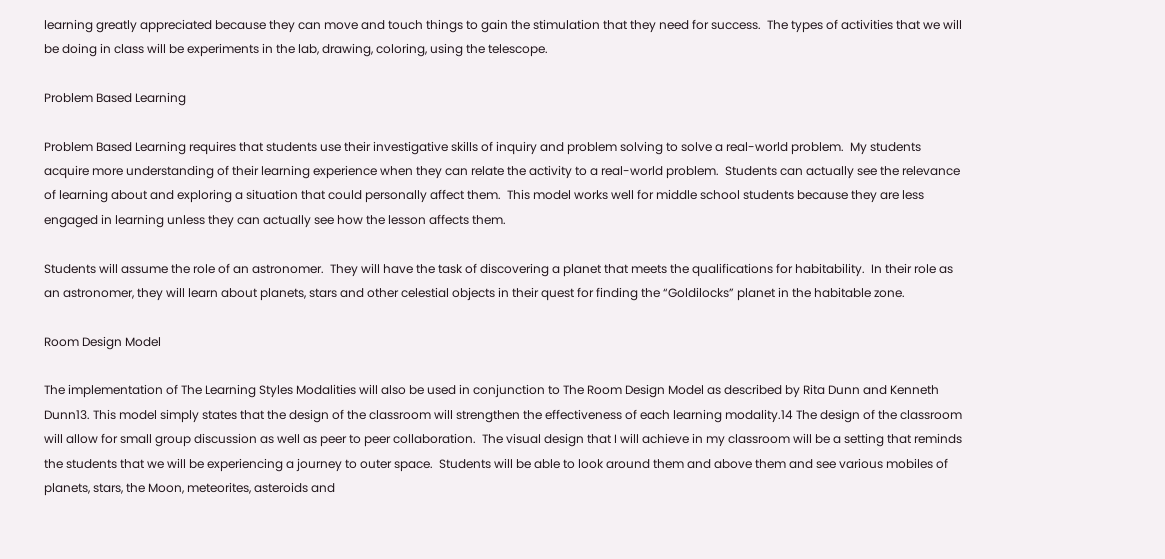learning greatly appreciated because they can move and touch things to gain the stimulation that they need for success.  The types of activities that we will be doing in class will be experiments in the lab, drawing, coloring, using the telescope.

Problem Based Learning

Problem Based Learning requires that students use their investigative skills of inquiry and problem solving to solve a real-world problem.  My students acquire more understanding of their learning experience when they can relate the activity to a real-world problem.  Students can actually see the relevance of learning about and exploring a situation that could personally affect them.  This model works well for middle school students because they are less engaged in learning unless they can actually see how the lesson affects them.

Students will assume the role of an astronomer.  They will have the task of discovering a planet that meets the qualifications for habitability.  In their role as an astronomer, they will learn about planets, stars and other celestial objects in their quest for finding the “Goldilocks” planet in the habitable zone.

Room Design Model

The implementation of The Learning Styles Modalities will also be used in conjunction to The Room Design Model as described by Rita Dunn and Kenneth Dunn13. This model simply states that the design of the classroom will strengthen the effectiveness of each learning modality.14 The design of the classroom will allow for small group discussion as well as peer to peer collaboration.  The visual design that I will achieve in my classroom will be a setting that reminds the students that we will be experiencing a journey to outer space.  Students will be able to look around them and above them and see various mobiles of planets, stars, the Moon, meteorites, asteroids and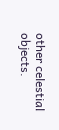other celestial objects.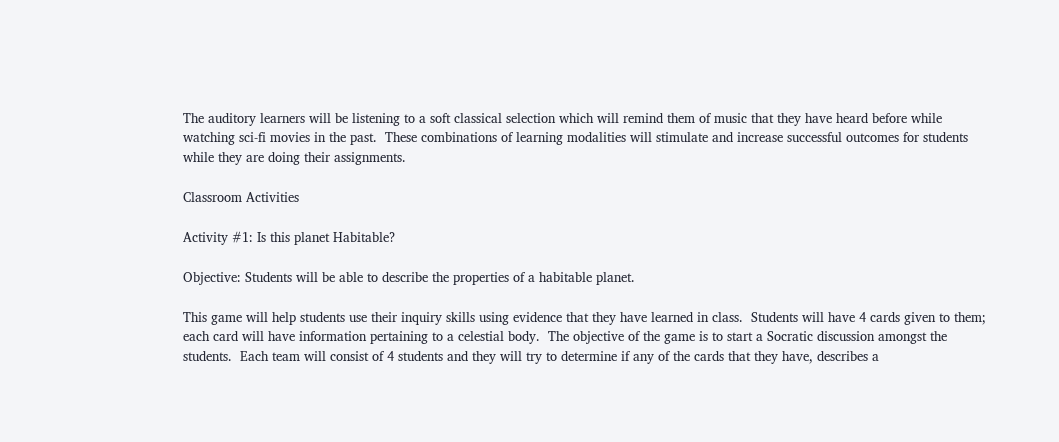The auditory learners will be listening to a soft classical selection which will remind them of music that they have heard before while watching sci-fi movies in the past.  These combinations of learning modalities will stimulate and increase successful outcomes for students while they are doing their assignments.

Classroom Activities

Activity #1: Is this planet Habitable?

Objective: Students will be able to describe the properties of a habitable planet.

This game will help students use their inquiry skills using evidence that they have learned in class.  Students will have 4 cards given to them; each card will have information pertaining to a celestial body.  The objective of the game is to start a Socratic discussion amongst the students.  Each team will consist of 4 students and they will try to determine if any of the cards that they have, describes a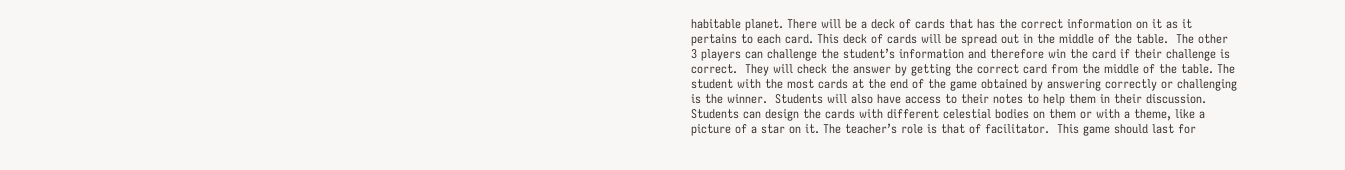habitable planet. There will be a deck of cards that has the correct information on it as it pertains to each card. This deck of cards will be spread out in the middle of the table.  The other 3 players can challenge the student’s information and therefore win the card if their challenge is correct.  They will check the answer by getting the correct card from the middle of the table. The student with the most cards at the end of the game obtained by answering correctly or challenging is the winner.  Students will also have access to their notes to help them in their discussion.  Students can design the cards with different celestial bodies on them or with a theme, like a picture of a star on it. The teacher’s role is that of facilitator.  This game should last for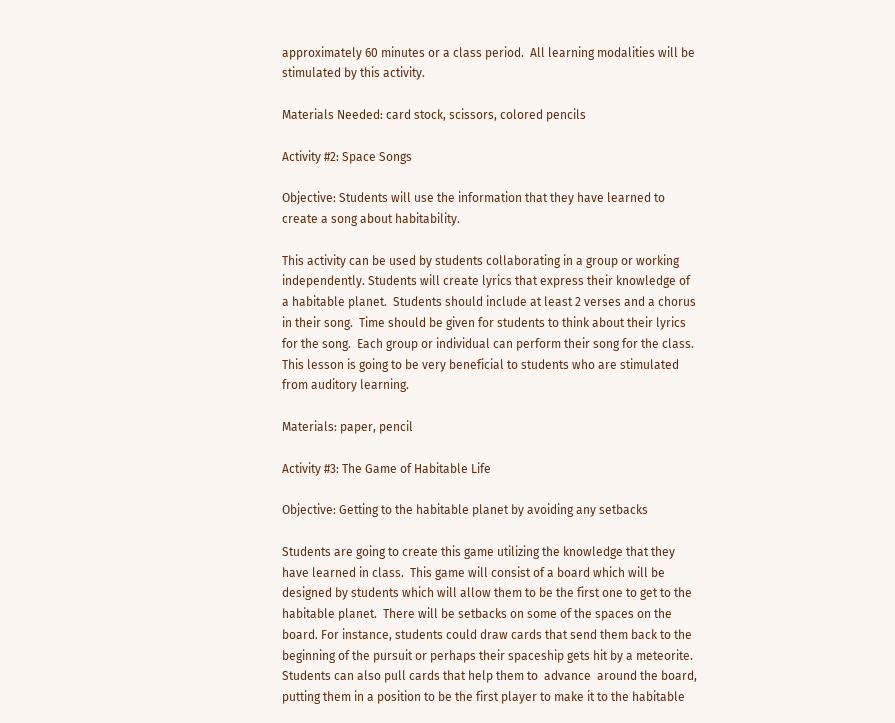approximately 60 minutes or a class period.  All learning modalities will be stimulated by this activity.

Materials Needed: card stock, scissors, colored pencils

Activity #2: Space Songs

Objective: Students will use the information that they have learned to create a song about habitability.

This activity can be used by students collaborating in a group or working independently. Students will create lyrics that express their knowledge of a habitable planet.  Students should include at least 2 verses and a chorus in their song.  Time should be given for students to think about their lyrics for the song.  Each group or individual can perform their song for the class.  This lesson is going to be very beneficial to students who are stimulated from auditory learning.

Materials: paper, pencil

Activity #3: The Game of Habitable Life

Objective: Getting to the habitable planet by avoiding any setbacks

Students are going to create this game utilizing the knowledge that they have learned in class.  This game will consist of a board which will be designed by students which will allow them to be the first one to get to the habitable planet.  There will be setbacks on some of the spaces on the board. For instance, students could draw cards that send them back to the beginning of the pursuit or perhaps their spaceship gets hit by a meteorite.  Students can also pull cards that help them to  advance  around the board, putting them in a position to be the first player to make it to the habitable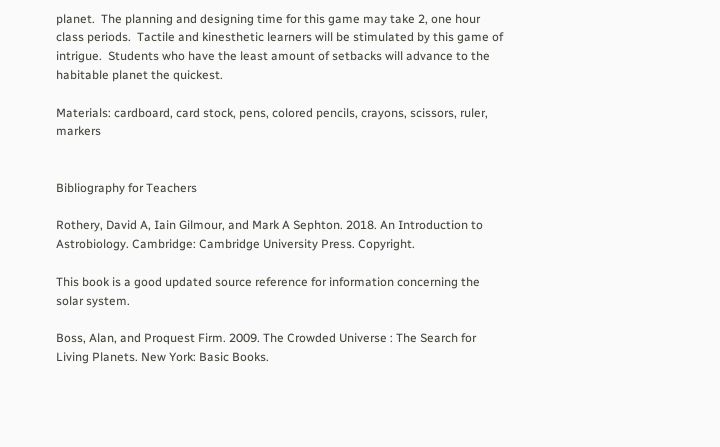planet.  The planning and designing time for this game may take 2, one hour class periods.  Tactile and kinesthetic learners will be stimulated by this game of intrigue.  Students who have the least amount of setbacks will advance to the habitable planet the quickest.

Materials: cardboard, card stock, pens, colored pencils, crayons, scissors, ruler, markers


Bibliography for Teachers

Rothery, David A, Iain Gilmour, and Mark A Sephton. 2018. An Introduction to Astrobiology. Cambridge: Cambridge University Press. Copyright.

This book is a good updated source reference for information concerning the solar system.

Boss, Alan, and Proquest Firm. 2009. The Crowded Universe : The Search for Living Planets. New York: Basic Books.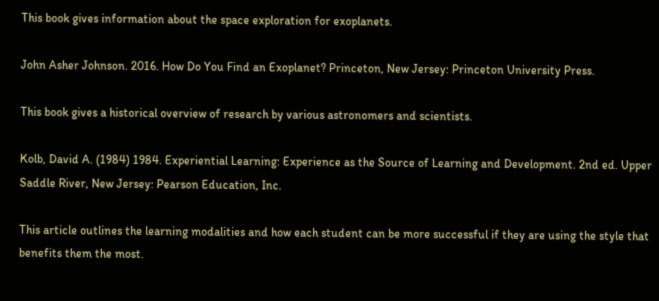This book gives information about the space exploration for exoplanets.

John Asher Johnson. 2016. How Do You Find an Exoplanet? Princeton, New Jersey: Princeton University Press.

This book gives a historical overview of research by various astronomers and scientists.

Kolb, David A. (1984) 1984. Experiential Learning: Experience as the Source of Learning and Development. 2nd ed. Upper Saddle River, New Jersey: Pearson Education, Inc.

This article outlines the learning modalities and how each student can be more successful if they are using the style that benefits them the most.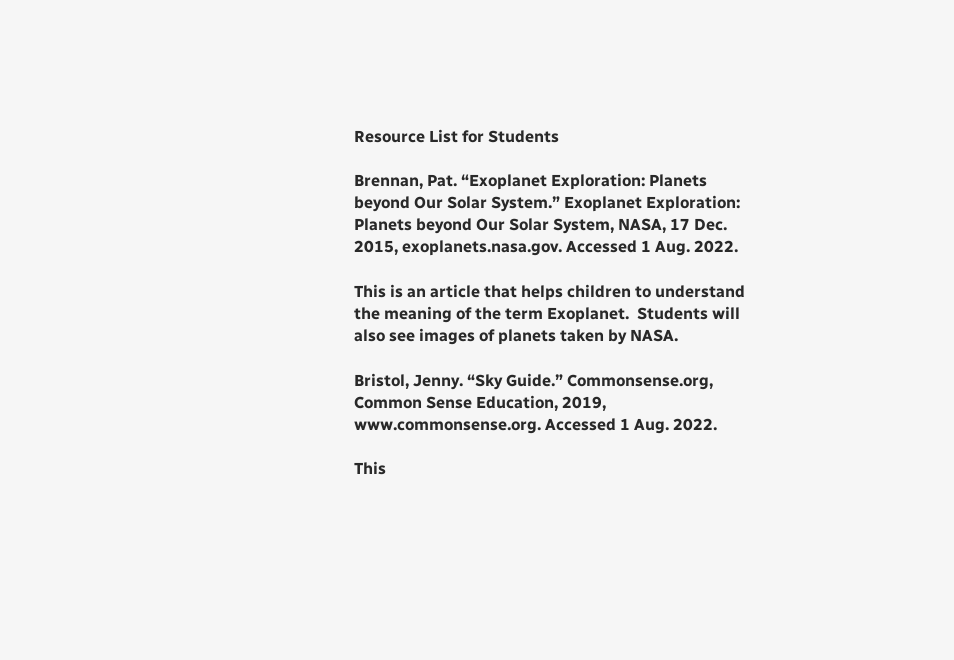Resource List for Students

Brennan, Pat. “Exoplanet Exploration: Planets beyond Our Solar System.” Exoplanet Exploration: Planets beyond Our Solar System, NASA, 17 Dec. 2015, exoplanets.nasa.gov. Accessed 1 Aug. 2022.

This is an article that helps children to understand the meaning of the term Exoplanet.  Students will also see images of planets taken by NASA.

Bristol, Jenny. “Sky Guide.” Commonsense.org, Common Sense Education, 2019, www.commonsense.org. Accessed 1 Aug. 2022.

This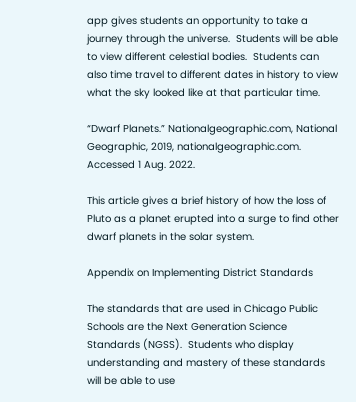app gives students an opportunity to take a journey through the universe.  Students will be able to view different celestial bodies.  Students can also time travel to different dates in history to view what the sky looked like at that particular time.

“Dwarf Planets.” Nationalgeographic.com, National Geographic, 2019, nationalgeographic.com. Accessed 1 Aug. 2022.

This article gives a brief history of how the loss of Pluto as a planet erupted into a surge to find other dwarf planets in the solar system.

Appendix on Implementing District Standards

The standards that are used in Chicago Public Schools are the Next Generation Science Standards (NGSS).  Students who display understanding and mastery of these standards will be able to use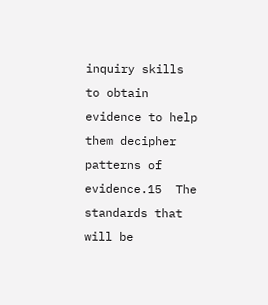inquiry skills to obtain evidence to help them decipher patterns of evidence.15  The standards that will be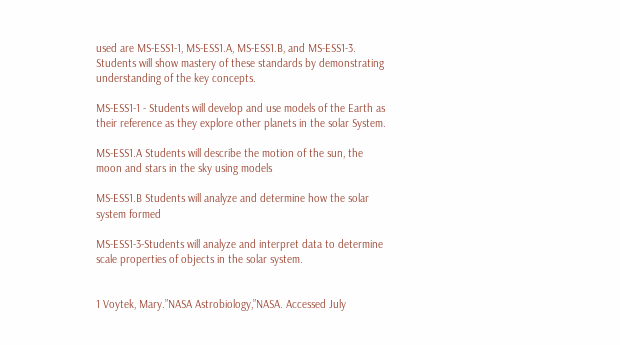used are MS-ESS1-1, MS-ESS1.A, MS-ESS1.B, and MS-ESS1-3.  Students will show mastery of these standards by demonstrating understanding of the key concepts.

MS-ESS1-1 - Students will develop and use models of the Earth as their reference as they explore other planets in the solar System.

MS-ESS1.A Students will describe the motion of the sun, the moon and stars in the sky using models

MS-ESS1.B Students will analyze and determine how the solar system formed

MS-ESS1-3-Students will analyze and interpret data to determine scale properties of objects in the solar system.


1 Voytek, Mary.”NASA Astrobiology,”NASA. Accessed July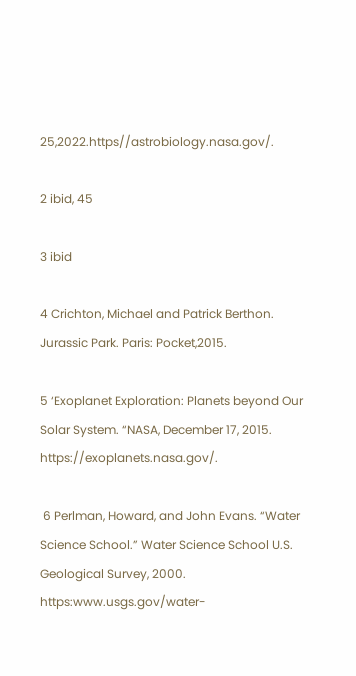25,2022.https//astrobiology.nasa.gov/.

2 ibid, 45

3 ibid

4 Crichton, Michael and Patrick Berthon. Jurassic Park. Paris: Pocket,2015.

5 ‘Exoplanet Exploration: Planets beyond Our Solar System. “NASA, December 17, 2015.  https://exoplanets.nasa.gov/.

 6 Perlman, Howard, and John Evans. “Water Science School.” Water Science School U.S. Geological Survey, 2000. https:www.usgs.gov/water-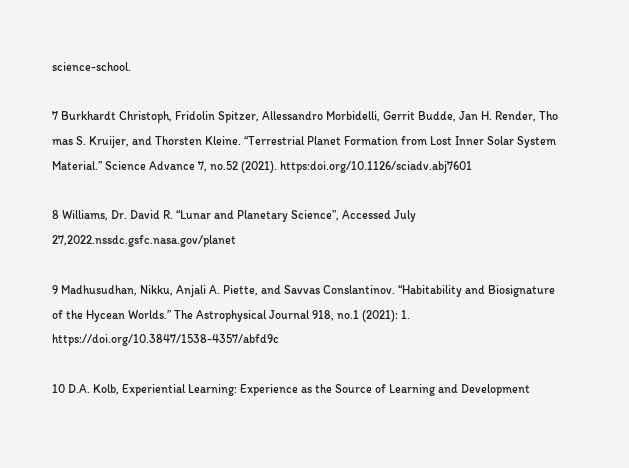science-school.

7 Burkhardt Christoph, Fridolin Spitzer, Allessandro Morbidelli, Gerrit Budde, Jan H. Render, Tho  mas S. Kruijer, and Thorsten Kleine. “Terrestrial Planet Formation from Lost Inner Solar System Material.” Science Advance 7, no.52 (2021). https:doi.org/10.1126/sciadv.abj7601

8 Williams, Dr. David R. “Lunar and Planetary Science”, Accessed July 27,2022.nssdc.gsfc.nasa.gov/planet

9 Madhusudhan, Nikku, Anjali A. Piette, and Savvas Conslantinov. “Habitability and Biosignature of the Hycean Worlds.” The Astrophysical Journal 918, no.1 (2021): 1. https://doi.org/10.3847/1538-4357/abfd9c

10 D.A. Kolb, Experiential Learning: Experience as the Source of Learning and Development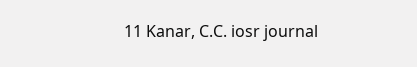11 Kanar, C.C. iosr journal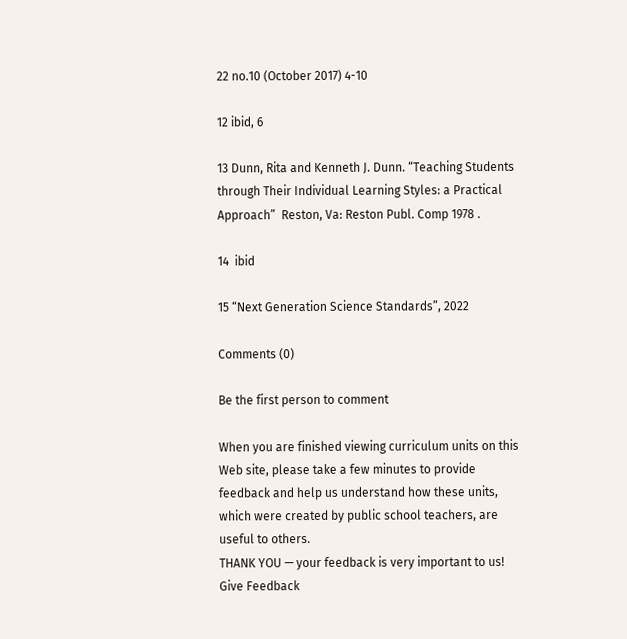22 no.10 (October 2017) 4-10

12 ibid, 6

13 Dunn, Rita and Kenneth J. Dunn. “Teaching Students through Their Individual Learning Styles: a Practical Approach”  Reston, Va: Reston Publ. Comp 1978 .

14  ibid

15 “Next Generation Science Standards”, 2022

Comments (0)

Be the first person to comment

When you are finished viewing curriculum units on this Web site, please take a few minutes to provide feedback and help us understand how these units, which were created by public school teachers, are useful to others.
THANK YOU — your feedback is very important to us! Give Feedback